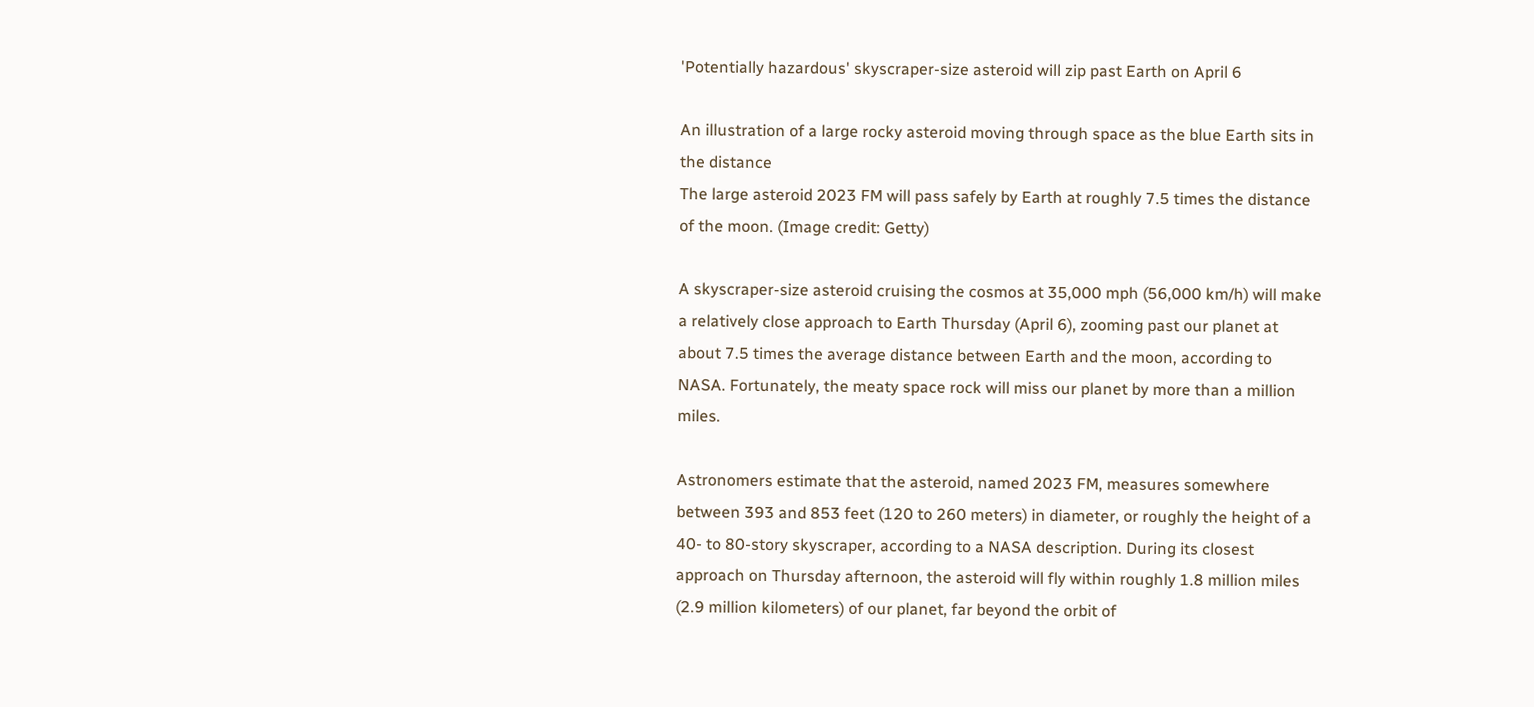'Potentially hazardous' skyscraper-size asteroid will zip past Earth on April 6

An illustration of a large rocky asteroid moving through space as the blue Earth sits in the distance
The large asteroid 2023 FM will pass safely by Earth at roughly 7.5 times the distance of the moon. (Image credit: Getty)

A skyscraper-size asteroid cruising the cosmos at 35,000 mph (56,000 km/h) will make a relatively close approach to Earth Thursday (April 6), zooming past our planet at about 7.5 times the average distance between Earth and the moon, according to NASA. Fortunately, the meaty space rock will miss our planet by more than a million miles.

Astronomers estimate that the asteroid, named 2023 FM, measures somewhere between 393 and 853 feet (120 to 260 meters) in diameter, or roughly the height of a 40- to 80-story skyscraper, according to a NASA description. During its closest approach on Thursday afternoon, the asteroid will fly within roughly 1.8 million miles (2.9 million kilometers) of our planet, far beyond the orbit of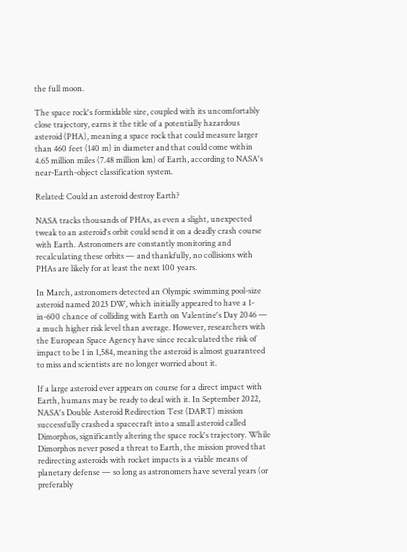the full moon.

The space rock's formidable size, coupled with its uncomfortably close trajectory, earns it the title of a potentially hazardous asteroid (PHA), meaning a space rock that could measure larger than 460 feet (140 m) in diameter and that could come within 4.65 million miles (7.48 million km) of Earth, according to NASA's near-Earth-object classification system.

Related: Could an asteroid destroy Earth?

NASA tracks thousands of PHAs, as even a slight, unexpected tweak to an asteroid's orbit could send it on a deadly crash course with Earth. Astronomers are constantly monitoring and recalculating these orbits — and thankfully, no collisions with PHAs are likely for at least the next 100 years.

In March, astronomers detected an Olympic swimming pool-size asteroid named 2023 DW, which initially appeared to have a 1-in-600 chance of colliding with Earth on Valentine's Day 2046 — a much higher risk level than average. However, researchers with the European Space Agency have since recalculated the risk of impact to be 1 in 1,584, meaning the asteroid is almost guaranteed to miss and scientists are no longer worried about it.

If a large asteroid ever appears on course for a direct impact with Earth, humans may be ready to deal with it. In September 2022, NASA's Double Asteroid Redirection Test (DART) mission successfully crashed a spacecraft into a small asteroid called Dimorphos, significantly altering the space rock's trajectory. While Dimorphos never posed a threat to Earth, the mission proved that redirecting asteroids with rocket impacts is a viable means of planetary defense — so long as astronomers have several years (or preferably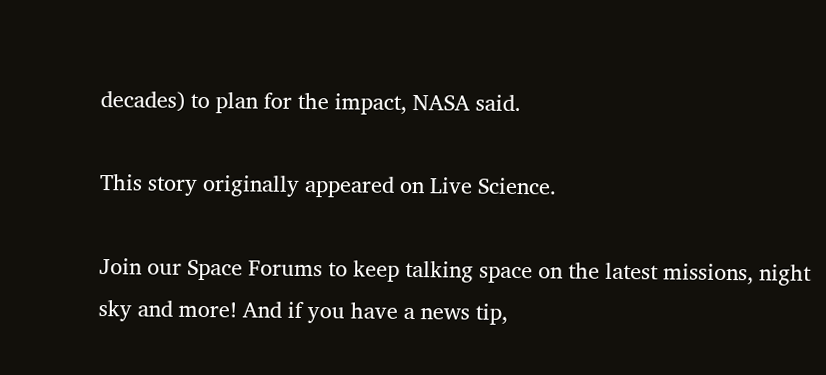decades) to plan for the impact, NASA said.

This story originally appeared on Live Science.

Join our Space Forums to keep talking space on the latest missions, night sky and more! And if you have a news tip,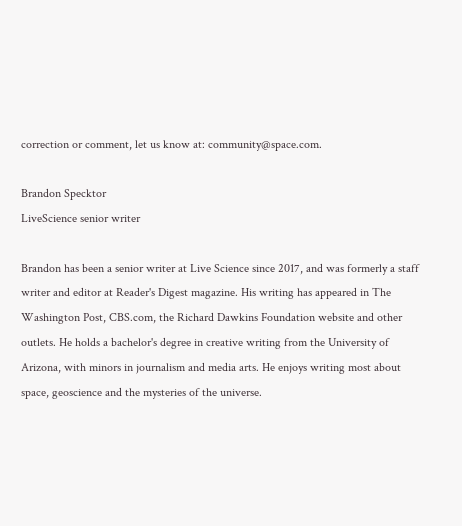correction or comment, let us know at: community@space.com.

Brandon Specktor
LiveScience senior writer

Brandon has been a senior writer at Live Science since 2017, and was formerly a staff writer and editor at Reader's Digest magazine. His writing has appeared in The Washington Post, CBS.com, the Richard Dawkins Foundation website and other outlets. He holds a bachelor's degree in creative writing from the University of Arizona, with minors in journalism and media arts. He enjoys writing most about space, geoscience and the mysteries of the universe.